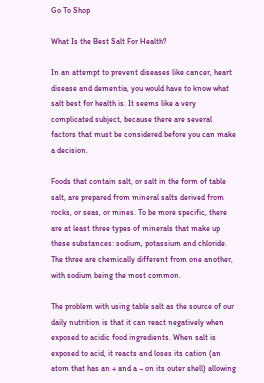Go To Shop

What Is the Best Salt For Health?

In an attempt to prevent diseases like cancer, heart disease and dementia, you would have to know what salt best for health is. It seems like a very complicated subject, because there are several factors that must be considered before you can make a decision.

Foods that contain salt, or salt in the form of table salt, are prepared from mineral salts derived from rocks, or seas, or mines. To be more specific, there are at least three types of minerals that make up these substances: sodium, potassium and chloride. The three are chemically different from one another, with sodium being the most common.

The problem with using table salt as the source of our daily nutrition is that it can react negatively when exposed to acidic food ingredients. When salt is exposed to acid, it reacts and loses its cation (an atom that has an + and a – on its outer shell) allowing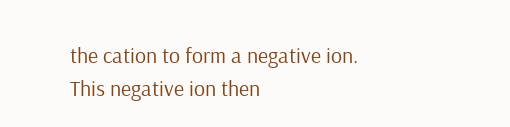the cation to form a negative ion. This negative ion then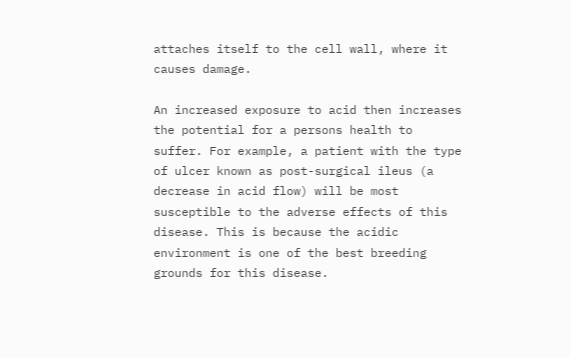attaches itself to the cell wall, where it causes damage.

An increased exposure to acid then increases the potential for a persons health to suffer. For example, a patient with the type of ulcer known as post-surgical ileus (a decrease in acid flow) will be most susceptible to the adverse effects of this disease. This is because the acidic environment is one of the best breeding grounds for this disease.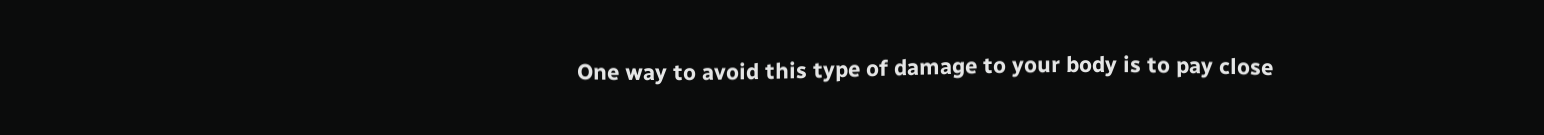One way to avoid this type of damage to your body is to pay close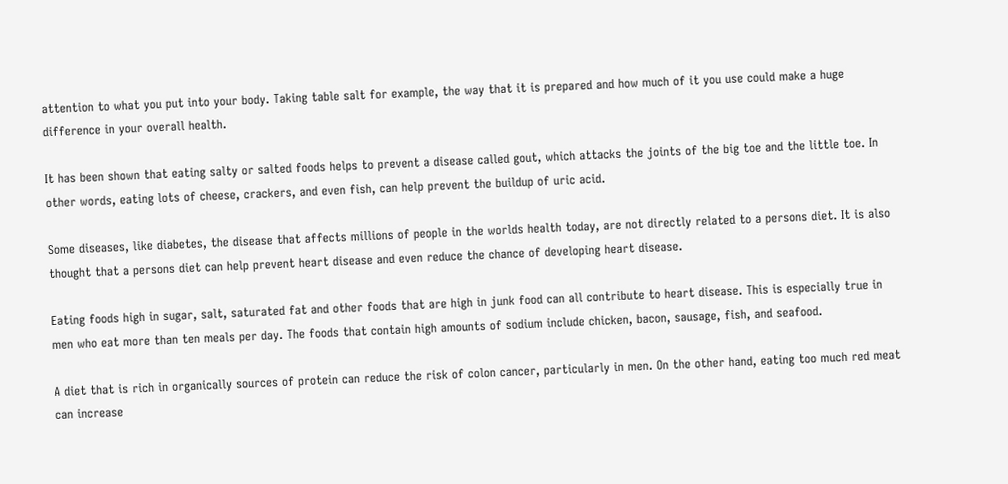attention to what you put into your body. Taking table salt for example, the way that it is prepared and how much of it you use could make a huge difference in your overall health.

It has been shown that eating salty or salted foods helps to prevent a disease called gout, which attacks the joints of the big toe and the little toe. In other words, eating lots of cheese, crackers, and even fish, can help prevent the buildup of uric acid.

Some diseases, like diabetes, the disease that affects millions of people in the worlds health today, are not directly related to a persons diet. It is also thought that a persons diet can help prevent heart disease and even reduce the chance of developing heart disease.

Eating foods high in sugar, salt, saturated fat and other foods that are high in junk food can all contribute to heart disease. This is especially true in men who eat more than ten meals per day. The foods that contain high amounts of sodium include chicken, bacon, sausage, fish, and seafood.

A diet that is rich in organically sources of protein can reduce the risk of colon cancer, particularly in men. On the other hand, eating too much red meat can increase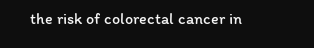the risk of colorectal cancer in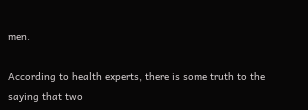men.

According to health experts, there is some truth to the saying that two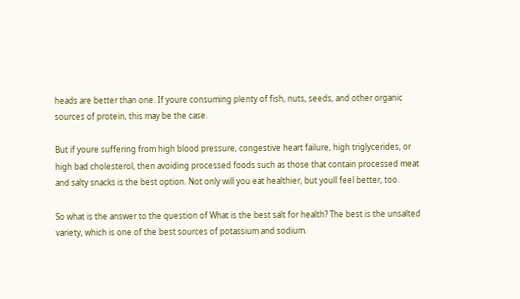heads are better than one. If youre consuming plenty of fish, nuts, seeds, and other organic sources of protein, this may be the case.

But if youre suffering from high blood pressure, congestive heart failure, high triglycerides, or high bad cholesterol, then avoiding processed foods such as those that contain processed meat and salty snacks is the best option. Not only will you eat healthier, but youll feel better, too.

So what is the answer to the question of What is the best salt for health? The best is the unsalted variety, which is one of the best sources of potassium and sodium.